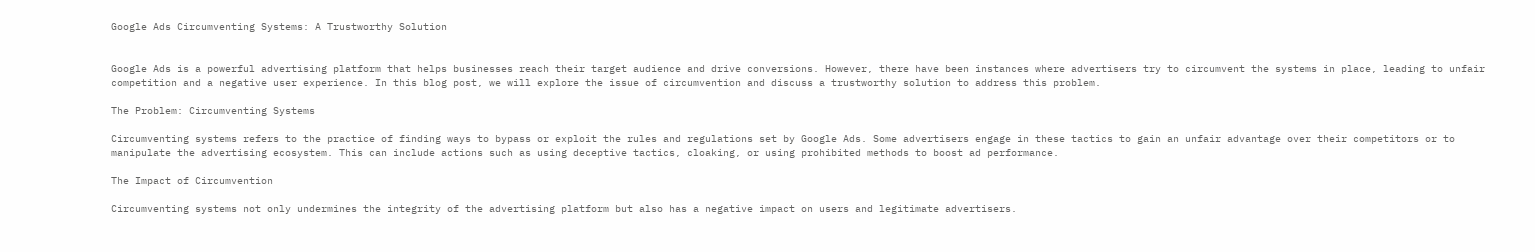Google Ads Circumventing Systems: A Trustworthy Solution


Google Ads is a powerful advertising platform that helps businesses reach their target audience and drive conversions. However, there have been instances where advertisers try to circumvent the systems in place, leading to unfair competition and a negative user experience. In this blog post, we will explore the issue of circumvention and discuss a trustworthy solution to address this problem.

The Problem: Circumventing Systems

Circumventing systems refers to the practice of finding ways to bypass or exploit the rules and regulations set by Google Ads. Some advertisers engage in these tactics to gain an unfair advantage over their competitors or to manipulate the advertising ecosystem. This can include actions such as using deceptive tactics, cloaking, or using prohibited methods to boost ad performance.

The Impact of Circumvention

Circumventing systems not only undermines the integrity of the advertising platform but also has a negative impact on users and legitimate advertisers.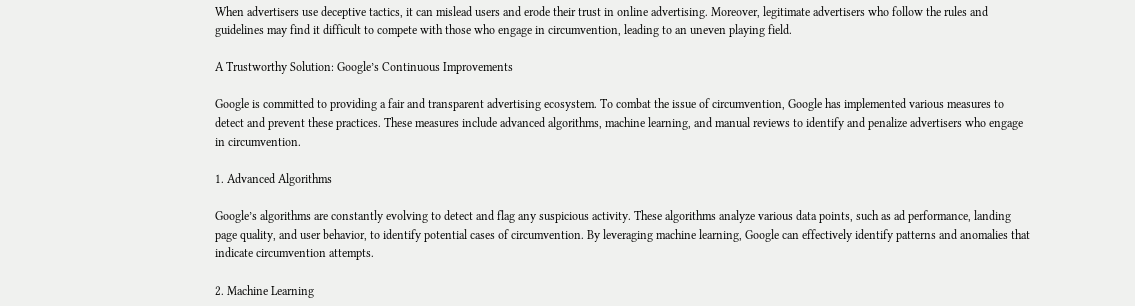When advertisers use deceptive tactics, it can mislead users and erode their trust in online advertising. Moreover, legitimate advertisers who follow the rules and guidelines may find it difficult to compete with those who engage in circumvention, leading to an uneven playing field.

A Trustworthy Solution: Google’s Continuous Improvements

Google is committed to providing a fair and transparent advertising ecosystem. To combat the issue of circumvention, Google has implemented various measures to detect and prevent these practices. These measures include advanced algorithms, machine learning, and manual reviews to identify and penalize advertisers who engage in circumvention.

1. Advanced Algorithms

Google’s algorithms are constantly evolving to detect and flag any suspicious activity. These algorithms analyze various data points, such as ad performance, landing page quality, and user behavior, to identify potential cases of circumvention. By leveraging machine learning, Google can effectively identify patterns and anomalies that indicate circumvention attempts.

2. Machine Learning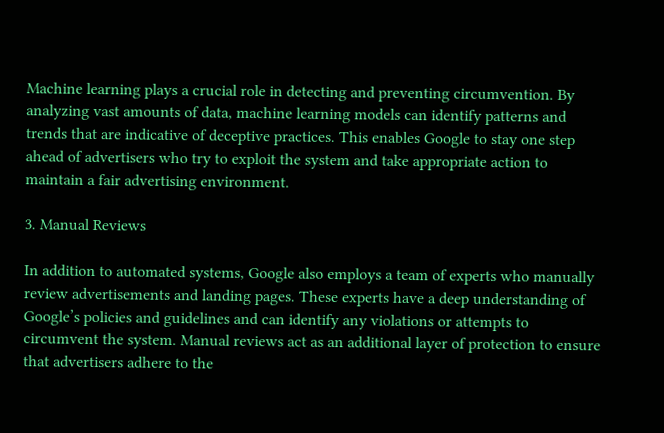Machine learning plays a crucial role in detecting and preventing circumvention. By analyzing vast amounts of data, machine learning models can identify patterns and trends that are indicative of deceptive practices. This enables Google to stay one step ahead of advertisers who try to exploit the system and take appropriate action to maintain a fair advertising environment.

3. Manual Reviews

In addition to automated systems, Google also employs a team of experts who manually review advertisements and landing pages. These experts have a deep understanding of Google’s policies and guidelines and can identify any violations or attempts to circumvent the system. Manual reviews act as an additional layer of protection to ensure that advertisers adhere to the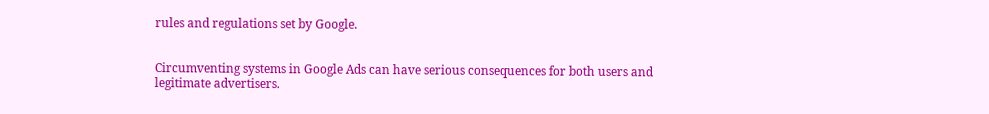rules and regulations set by Google.


Circumventing systems in Google Ads can have serious consequences for both users and legitimate advertisers.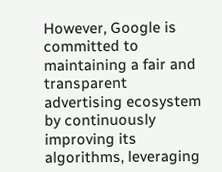However, Google is committed to maintaining a fair and transparent advertising ecosystem by continuously improving its algorithms, leveraging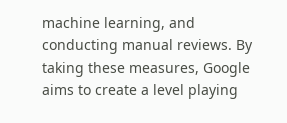machine learning, and conducting manual reviews. By taking these measures, Google aims to create a level playing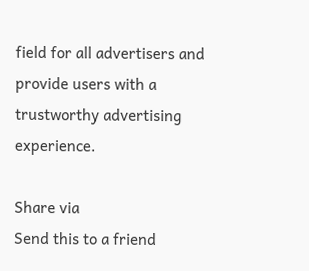field for all advertisers and provide users with a trustworthy advertising experience.

Share via
Send this to a friend